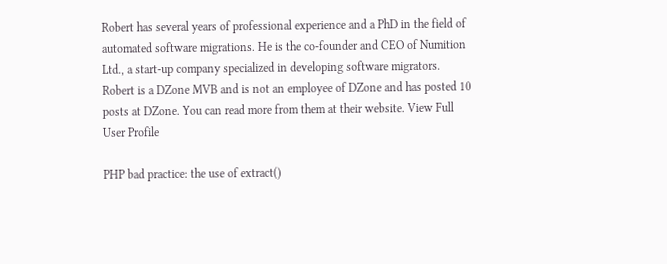Robert has several years of professional experience and a PhD in the field of automated software migrations. He is the co-founder and CEO of Numition Ltd., a start-up company specialized in developing software migrators. Robert is a DZone MVB and is not an employee of DZone and has posted 10 posts at DZone. You can read more from them at their website. View Full User Profile

PHP bad practice: the use of extract()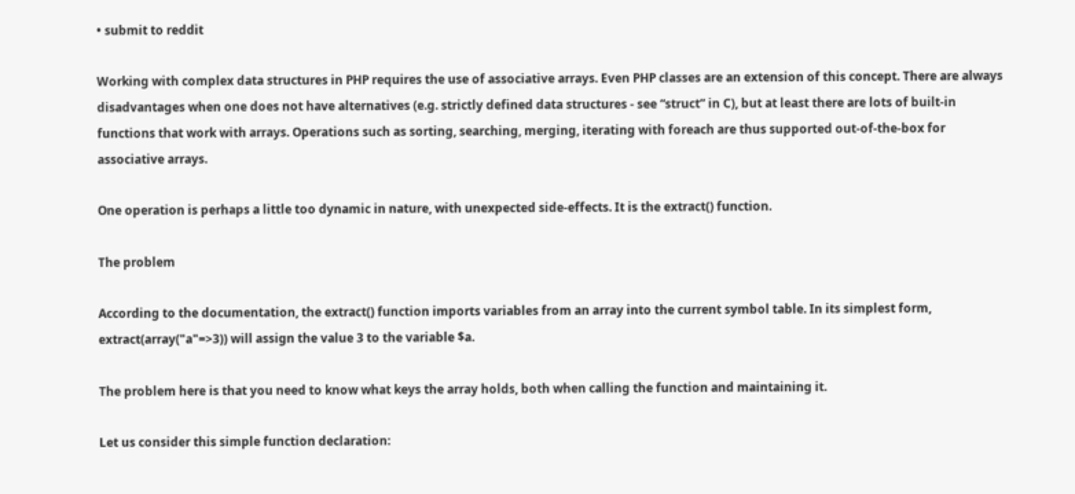• submit to reddit

Working with complex data structures in PHP requires the use of associative arrays. Even PHP classes are an extension of this concept. There are always disadvantages when one does not have alternatives (e.g. strictly defined data structures - see “struct” in C), but at least there are lots of built-in functions that work with arrays. Operations such as sorting, searching, merging, iterating with foreach are thus supported out-of-the-box for associative arrays.

One operation is perhaps a little too dynamic in nature, with unexpected side-effects. It is the extract() function.

The problem

According to the documentation, the extract() function imports variables from an array into the current symbol table. In its simplest form, extract(array("a"=>3)) will assign the value 3 to the variable $a.

The problem here is that you need to know what keys the array holds, both when calling the function and maintaining it.

Let us consider this simple function declaration: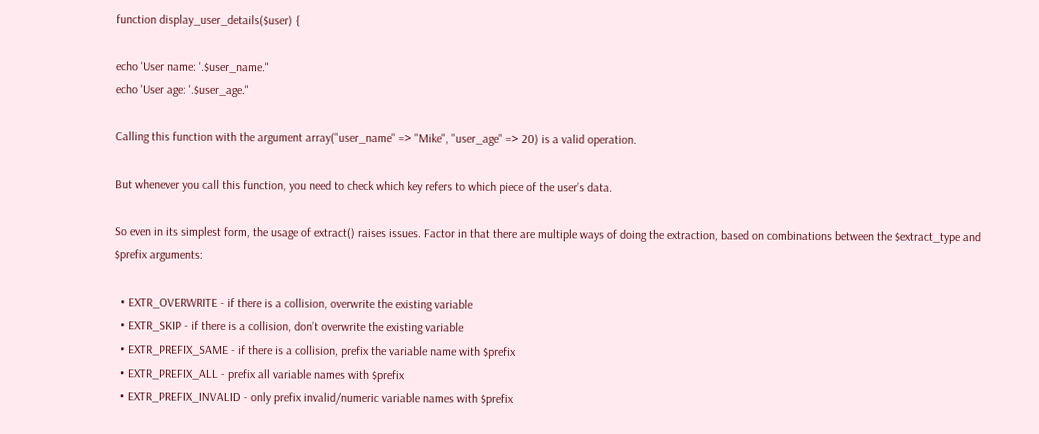function display_user_details($user) {

echo 'User name: '.$user_name."
echo 'User age: '.$user_age."

Calling this function with the argument array("user_name" => "Mike", "user_age" => 20) is a valid operation.

But whenever you call this function, you need to check which key refers to which piece of the user’s data.

So even in its simplest form, the usage of extract() raises issues. Factor in that there are multiple ways of doing the extraction, based on combinations between the $extract_type and $prefix arguments:

  • EXTR_OVERWRITE - if there is a collision, overwrite the existing variable
  • EXTR_SKIP - if there is a collision, don’t overwrite the existing variable
  • EXTR_PREFIX_SAME - if there is a collision, prefix the variable name with $prefix
  • EXTR_PREFIX_ALL - prefix all variable names with $prefix
  • EXTR_PREFIX_INVALID - only prefix invalid/numeric variable names with $prefix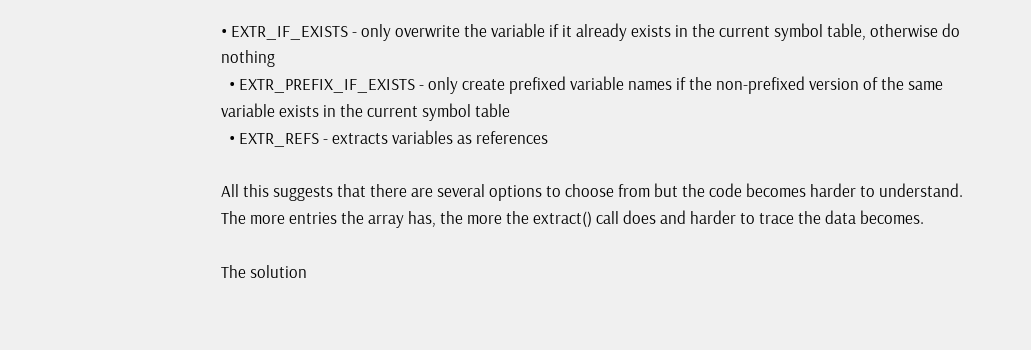• EXTR_IF_EXISTS - only overwrite the variable if it already exists in the current symbol table, otherwise do nothing
  • EXTR_PREFIX_IF_EXISTS - only create prefixed variable names if the non-prefixed version of the same variable exists in the current symbol table
  • EXTR_REFS - extracts variables as references

All this suggests that there are several options to choose from but the code becomes harder to understand. The more entries the array has, the more the extract() call does and harder to trace the data becomes.

The solution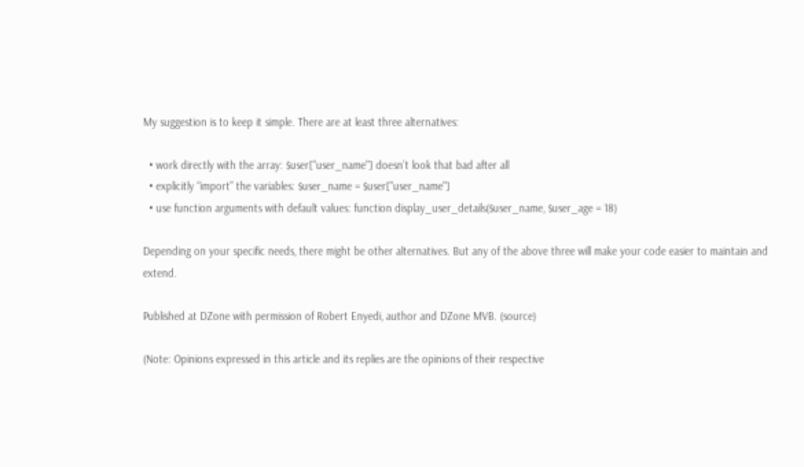My suggestion is to keep it simple. There are at least three alternatives:

  • work directly with the array: $user["user_name"] doesn’t look that bad after all
  • explicitly “import” the variables: $user_name = $user["user_name"]
  • use function arguments with default values: function display_user_details($user_name, $user_age = 18)

Depending on your specific needs, there might be other alternatives. But any of the above three will make your code easier to maintain and extend.

Published at DZone with permission of Robert Enyedi, author and DZone MVB. (source)

(Note: Opinions expressed in this article and its replies are the opinions of their respective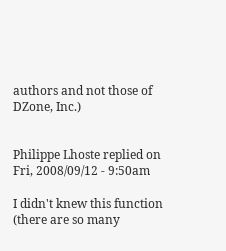authors and not those of DZone, Inc.)


Philippe Lhoste replied on Fri, 2008/09/12 - 9:50am

I didn't knew this function (there are so many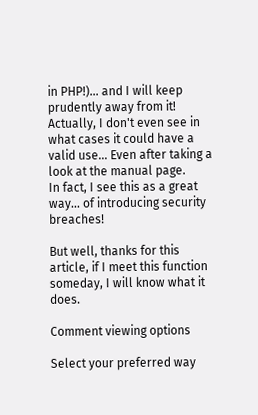in PHP!)... and I will keep prudently away from it!
Actually, I don't even see in what cases it could have a valid use... Even after taking a look at the manual page.
In fact, I see this as a great way... of introducing security breaches!

But well, thanks for this article, if I meet this function someday, I will know what it does.

Comment viewing options

Select your preferred way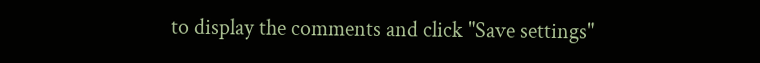to display the comments and click "Save settings"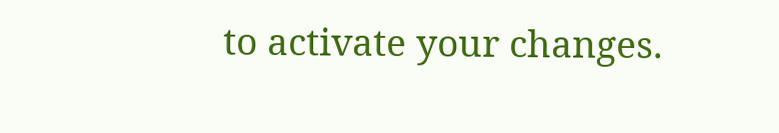to activate your changes.